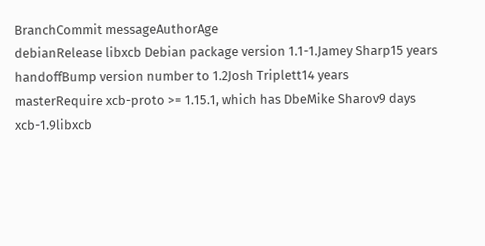BranchCommit messageAuthorAge
debianRelease libxcb Debian package version 1.1-1.Jamey Sharp15 years
handoffBump version number to 1.2Josh Triplett14 years
masterRequire xcb-proto >= 1.15.1, which has DbeMike Sharov9 days
xcb-1.9libxcb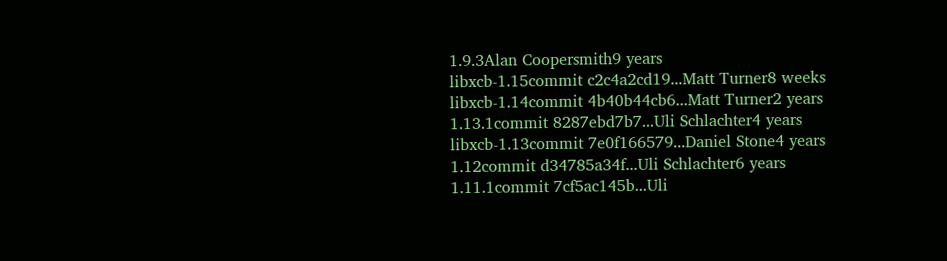1.9.3Alan Coopersmith9 years
libxcb-1.15commit c2c4a2cd19...Matt Turner8 weeks
libxcb-1.14commit 4b40b44cb6...Matt Turner2 years
1.13.1commit 8287ebd7b7...Uli Schlachter4 years
libxcb-1.13commit 7e0f166579...Daniel Stone4 years
1.12commit d34785a34f...Uli Schlachter6 years
1.11.1commit 7cf5ac145b...Uli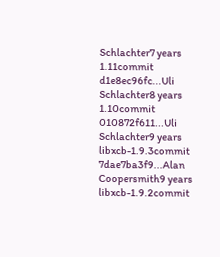Schlachter7 years
1.11commit d1e8ec96fc...Uli Schlachter8 years
1.10commit 010872f611...Uli Schlachter9 years
libxcb-1.9.3commit 7dae7ba3f9...Alan Coopersmith9 years
libxcb-1.9.2commit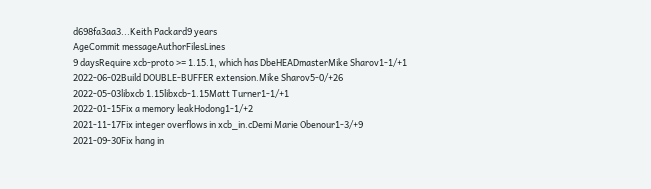d698fa3aa3...Keith Packard9 years
AgeCommit messageAuthorFilesLines
9 daysRequire xcb-proto >= 1.15.1, which has DbeHEADmasterMike Sharov1-1/+1
2022-06-02Build DOUBLE-BUFFER extension.Mike Sharov5-0/+26
2022-05-03libxcb 1.15libxcb-1.15Matt Turner1-1/+1
2022-01-15Fix a memory leakHodong1-1/+2
2021-11-17Fix integer overflows in xcb_in.cDemi Marie Obenour1-3/+9
2021-09-30Fix hang in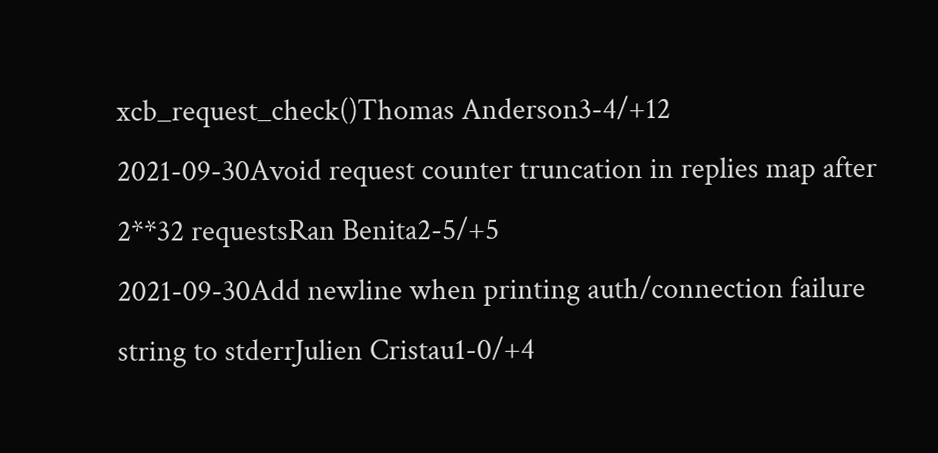xcb_request_check()Thomas Anderson3-4/+12
2021-09-30Avoid request counter truncation in replies map after 2**32 requestsRan Benita2-5/+5
2021-09-30Add newline when printing auth/connection failure string to stderrJulien Cristau1-0/+4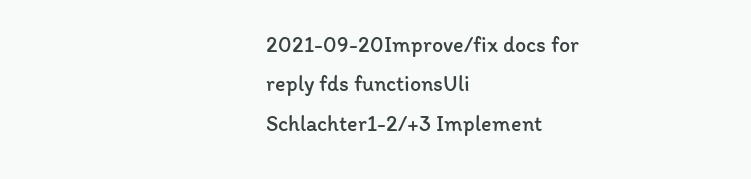2021-09-20Improve/fix docs for reply fds functionsUli Schlachter1-2/+3 Implement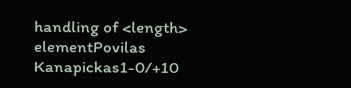handling of <length> elementPovilas Kanapickas1-0/+10